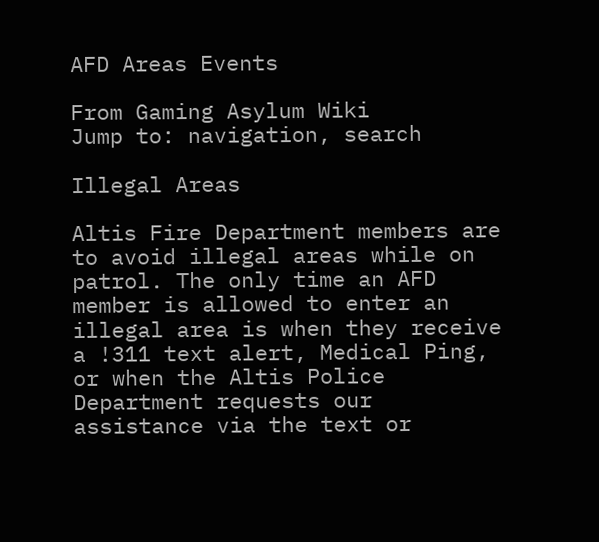AFD Areas Events

From Gaming Asylum Wiki
Jump to: navigation, search

Illegal Areas

Altis Fire Department members are to avoid illegal areas while on patrol. The only time an AFD member is allowed to enter an illegal area is when they receive a !311 text alert, Medical Ping, or when the Altis Police Department requests our assistance via the text or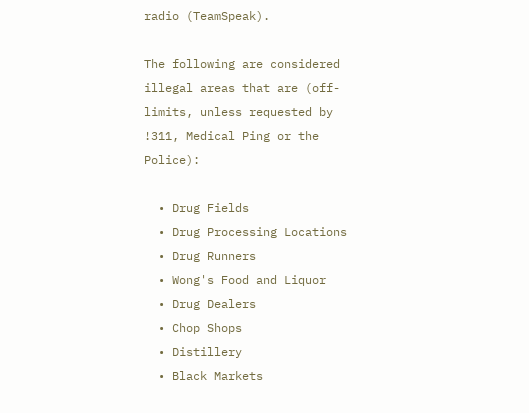radio (TeamSpeak).

The following are considered illegal areas that are (off-limits, unless requested by !311, Medical Ping or the Police):

  • Drug Fields
  • Drug Processing Locations
  • Drug Runners
  • Wong's Food and Liquor
  • Drug Dealers
  • Chop Shops
  • Distillery
  • Black Markets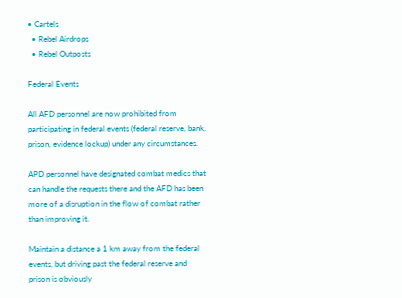• Cartels
  • Rebel Airdrops
  • Rebel Outposts

Federal Events

All AFD personnel are now prohibited from participating in federal events (federal reserve, bank, prison, evidence lockup) under any circumstances.

APD personnel have designated combat medics that can handle the requests there and the AFD has been more of a disruption in the flow of combat rather than improving it.

Maintain a distance a 1 km away from the federal events, but driving past the federal reserve and prison is obviously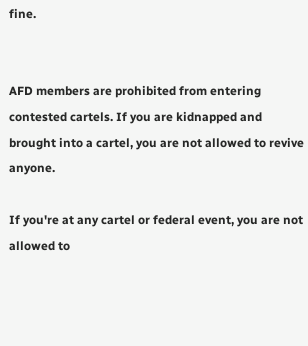fine.


AFD members are prohibited from entering contested cartels. If you are kidnapped and brought into a cartel, you are not allowed to revive anyone.

If you're at any cartel or federal event, you are not allowed to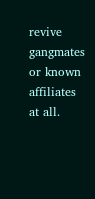revive gangmates or known affiliates at all.